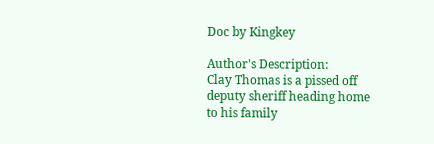Doc by Kingkey

Author's Description:
Clay Thomas is a pissed off deputy sheriff heading home to his family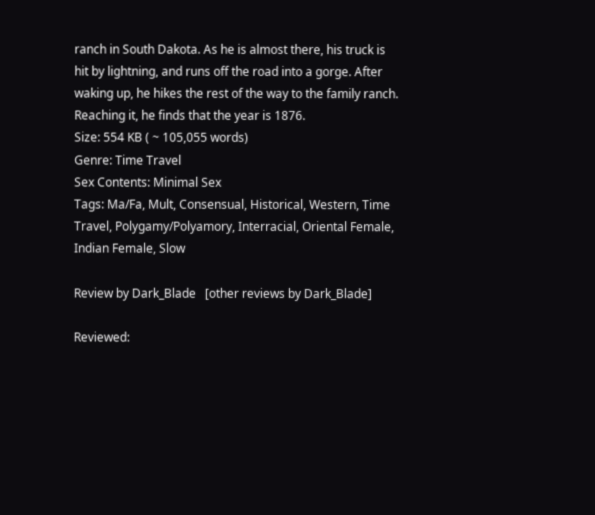ranch in South Dakota. As he is almost there, his truck is hit by lightning, and runs off the road into a gorge. After waking up, he hikes the rest of the way to the family ranch. Reaching it, he finds that the year is 1876.
Size: 554 KB ( ~ 105,055 words)
Genre: Time Travel
Sex Contents: Minimal Sex
Tags: Ma/Fa, Mult, Consensual, Historical, Western, Time Travel, Polygamy/Polyamory, Interracial, Oriental Female, Indian Female, Slow

Review by Dark_Blade   [other reviews by Dark_Blade]

Reviewed: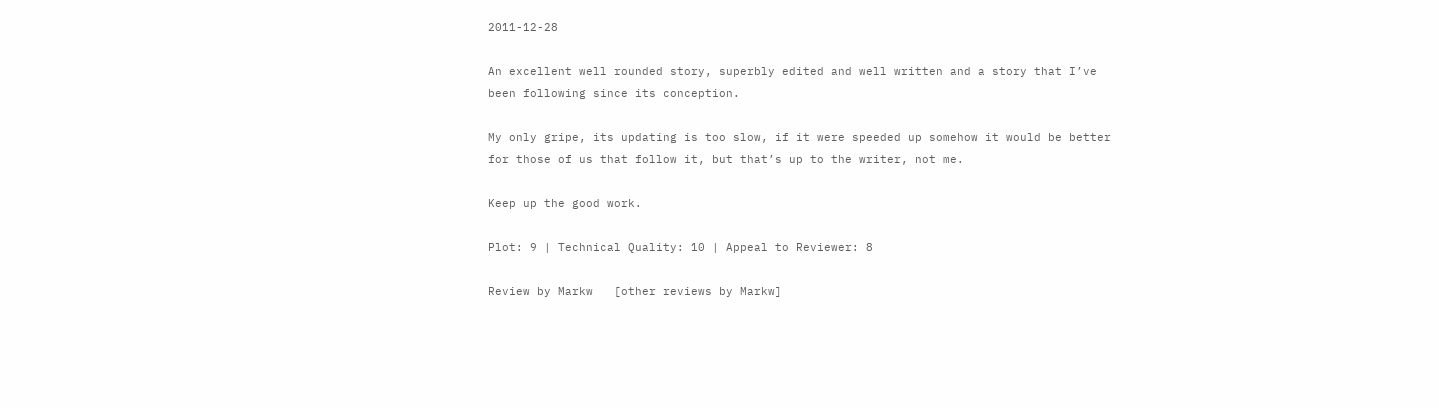2011-12-28

An excellent well rounded story, superbly edited and well written and a story that I’ve been following since its conception.

My only gripe, its updating is too slow, if it were speeded up somehow it would be better for those of us that follow it, but that’s up to the writer, not me.

Keep up the good work.

Plot: 9 | Technical Quality: 10 | Appeal to Reviewer: 8

Review by Markw   [other reviews by Markw]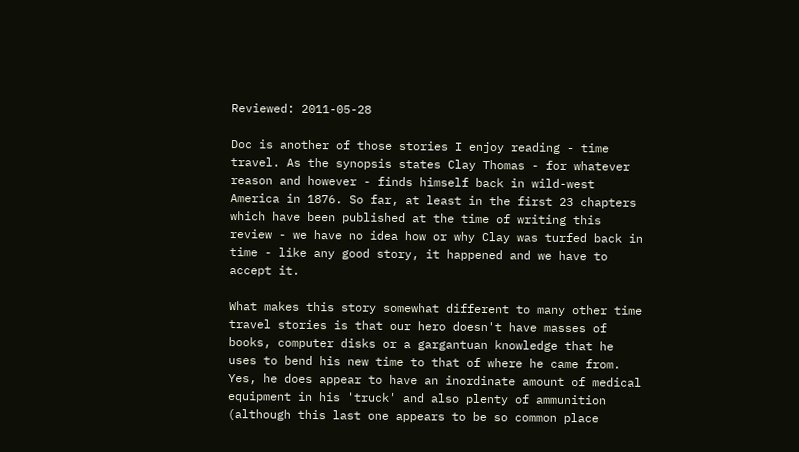Reviewed: 2011-05-28

Doc is another of those stories I enjoy reading - time travel. As the synopsis states Clay Thomas - for whatever reason and however - finds himself back in wild-west America in 1876. So far, at least in the first 23 chapters which have been published at the time of writing this review - we have no idea how or why Clay was turfed back in time - like any good story, it happened and we have to accept it.

What makes this story somewhat different to many other time travel stories is that our hero doesn't have masses of books, computer disks or a gargantuan knowledge that he uses to bend his new time to that of where he came from. Yes, he does appear to have an inordinate amount of medical equipment in his 'truck' and also plenty of ammunition (although this last one appears to be so common place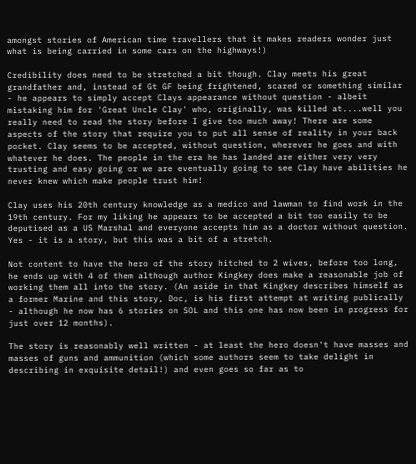amongst stories of American time travellers that it makes readers wonder just what is being carried in some cars on the highways!)

Credibility does need to be stretched a bit though. Clay meets his great grandfather and, instead of Gt GF being frightened, scared or something similar - he appears to simply accept Clays appearance without question - albeit mistaking him for 'Great Uncle Clay' who, originally, was killed at....well you really need to read the story before I give too much away! There are some aspects of the story that require you to put all sense of reality in your back pocket. Clay seems to be accepted, without question, wherever he goes and with whatever he does. The people in the era he has landed are either very very trusting and easy going or we are eventually going to see Clay have abilities he never knew which make people trust him!

Clay uses his 20th century knowledge as a medico and lawman to find work in the 19th century. For my liking he appears to be accepted a bit too easily to be deputised as a US Marshal and everyone accepts him as a doctor without question. Yes - it is a story, but this was a bit of a stretch.

Not content to have the hero of the story hitched to 2 wives, before too long, he ends up with 4 of them although author Kingkey does make a reasonable job of working them all into the story. (An aside in that Kingkey describes himself as a former Marine and this story, Doc, is his first attempt at writing publically - although he now has 6 stories on SOL and this one has now been in progress for just over 12 months).

The story is reasonably well written - at least the hero doesn't have masses and masses of guns and ammunition (which some authors seem to take delight in describing in exquisite detail!) and even goes so far as to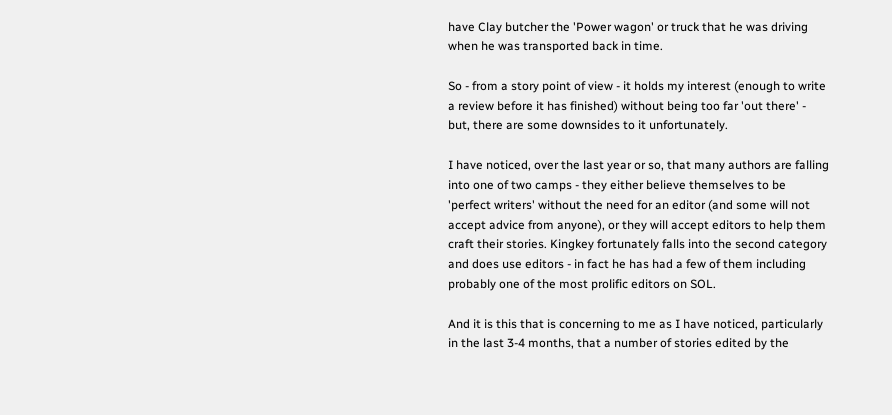have Clay butcher the 'Power wagon' or truck that he was driving when he was transported back in time.

So - from a story point of view - it holds my interest (enough to write a review before it has finished) without being too far 'out there' - but, there are some downsides to it unfortunately.

I have noticed, over the last year or so, that many authors are falling into one of two camps - they either believe themselves to be 'perfect writers' without the need for an editor (and some will not accept advice from anyone), or they will accept editors to help them craft their stories. Kingkey fortunately falls into the second category and does use editors - in fact he has had a few of them including probably one of the most prolific editors on SOL.

And it is this that is concerning to me as I have noticed, particularly in the last 3-4 months, that a number of stories edited by the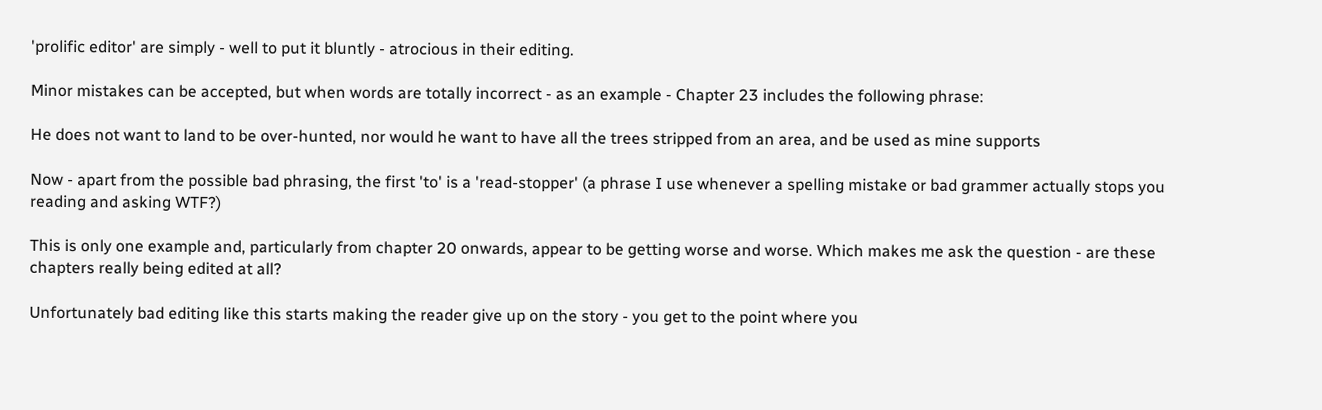'prolific editor' are simply - well to put it bluntly - atrocious in their editing.

Minor mistakes can be accepted, but when words are totally incorrect - as an example - Chapter 23 includes the following phrase:

He does not want to land to be over-hunted, nor would he want to have all the trees stripped from an area, and be used as mine supports

Now - apart from the possible bad phrasing, the first 'to' is a 'read-stopper' (a phrase I use whenever a spelling mistake or bad grammer actually stops you reading and asking WTF?)

This is only one example and, particularly from chapter 20 onwards, appear to be getting worse and worse. Which makes me ask the question - are these chapters really being edited at all?

Unfortunately bad editing like this starts making the reader give up on the story - you get to the point where you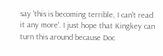say 'this is becoming terrible, I can't read it any more'. I just hope that Kingkey can turn this around because Doc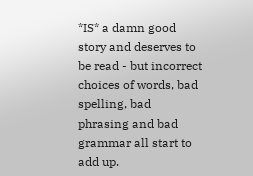*IS* a damn good story and deserves to be read - but incorrect choices of words, bad spelling, bad phrasing and bad grammar all start to add up.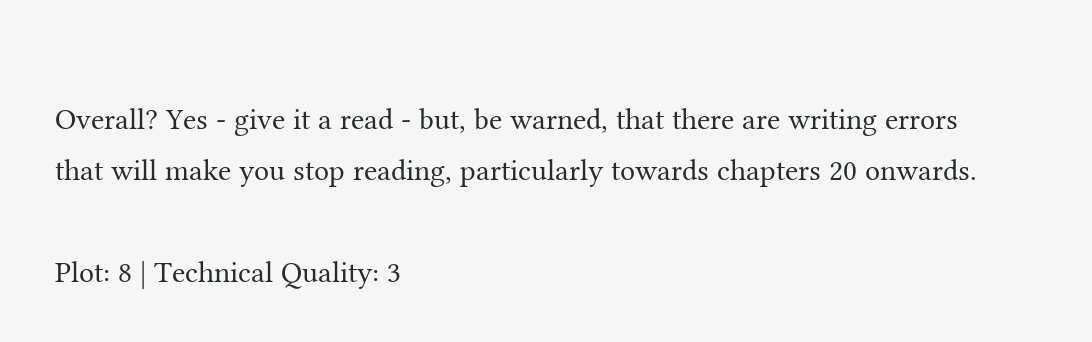Overall? Yes - give it a read - but, be warned, that there are writing errors that will make you stop reading, particularly towards chapters 20 onwards.

Plot: 8 | Technical Quality: 3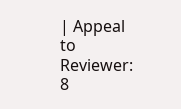| Appeal to Reviewer: 8